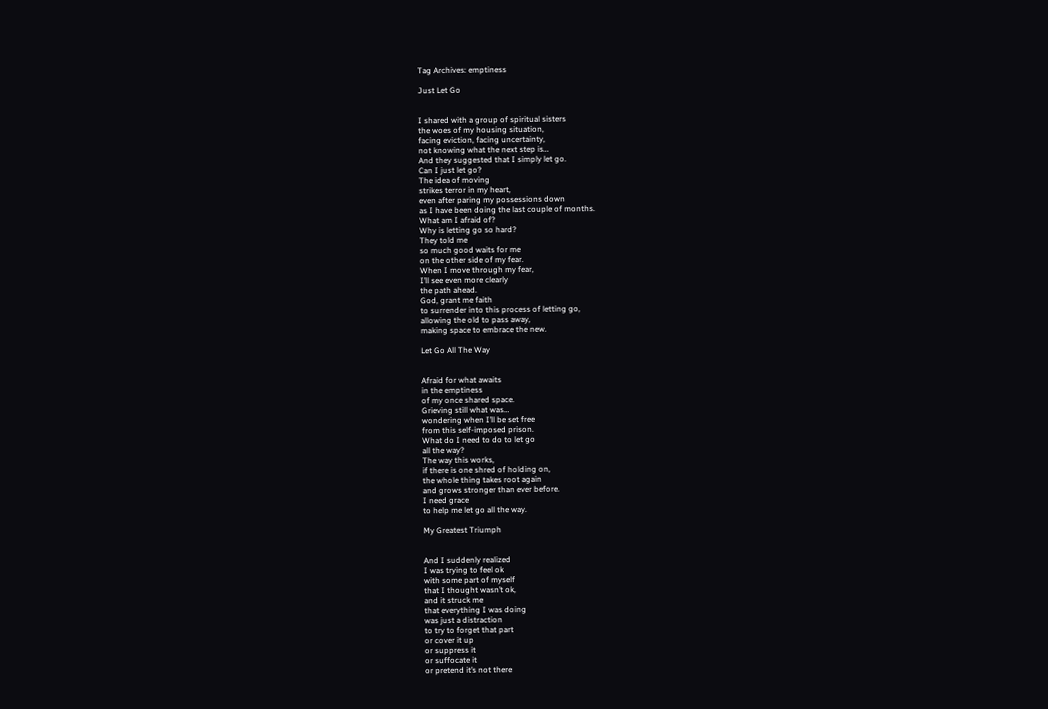Tag Archives: emptiness

Just Let Go


I shared with a group of spiritual sisters
the woes of my housing situation,
facing eviction, facing uncertainty,
not knowing what the next step is…
And they suggested that I simply let go.
Can I just let go?
The idea of moving
strikes terror in my heart,
even after paring my possessions down
as I have been doing the last couple of months.
What am I afraid of?
Why is letting go so hard?
They told me
so much good waits for me
on the other side of my fear.
When I move through my fear,
I’ll see even more clearly
the path ahead.
God, grant me faith
to surrender into this process of letting go,
allowing the old to pass away,
making space to embrace the new.

Let Go All The Way


Afraid for what awaits
in the emptiness
of my once shared space.
Grieving still what was…
wondering when I’ll be set free
from this self-imposed prison.
What do I need to do to let go
all the way?
The way this works,
if there is one shred of holding on,
the whole thing takes root again
and grows stronger than ever before.
I need grace
to help me let go all the way.

My Greatest Triumph


And I suddenly realized
I was trying to feel ok
with some part of myself
that I thought wasn’t ok,
and it struck me
that everything I was doing
was just a distraction
to try to forget that part
or cover it up
or suppress it
or suffocate it
or pretend it’s not there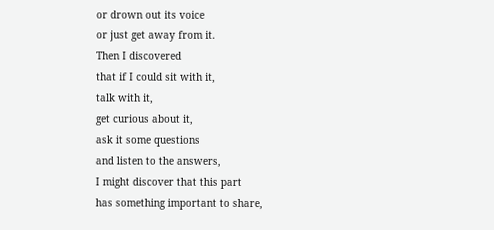or drown out its voice
or just get away from it.
Then I discovered
that if I could sit with it,
talk with it,
get curious about it,
ask it some questions
and listen to the answers,
I might discover that this part
has something important to share,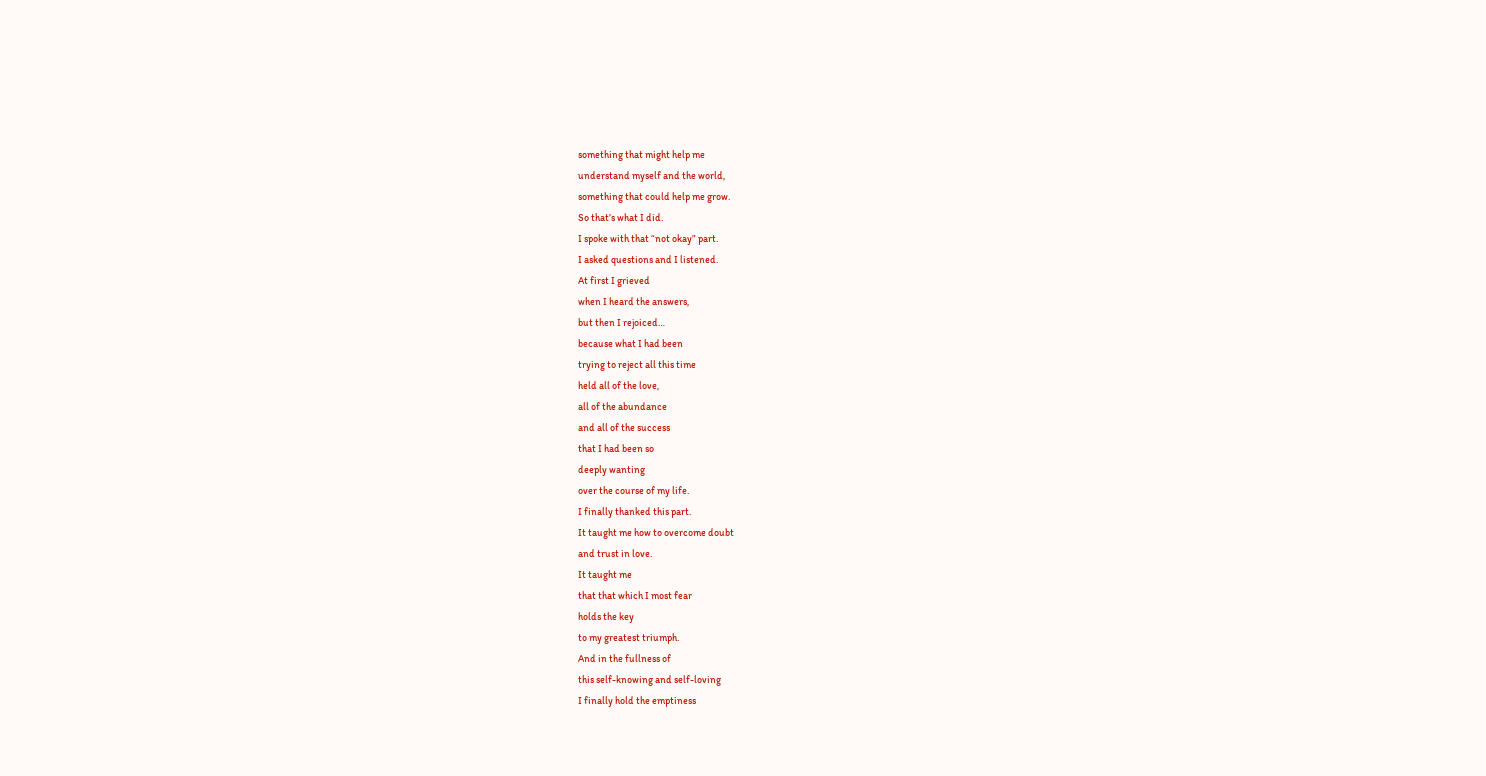something that might help me
understand myself and the world,
something that could help me grow.
So that’s what I did.
I spoke with that “not okay” part.
I asked questions and I listened.
At first I grieved
when I heard the answers,
but then I rejoiced…
because what I had been
trying to reject all this time
held all of the love,
all of the abundance
and all of the success
that I had been so
deeply wanting
over the course of my life.
I finally thanked this part.
It taught me how to overcome doubt
and trust in love.
It taught me
that that which I most fear
holds the key
to my greatest triumph.
And in the fullness of
this self-knowing and self-loving
I finally hold the emptiness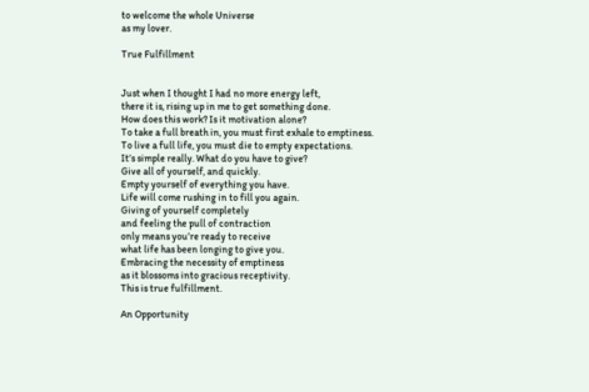to welcome the whole Universe
as my lover.

True Fulfillment


Just when I thought I had no more energy left,
there it is, rising up in me to get something done.
How does this work? Is it motivation alone?
To take a full breath in, you must first exhale to emptiness.
To live a full life, you must die to empty expectations.
It’s simple really. What do you have to give?
Give all of yourself, and quickly.
Empty yourself of everything you have.
Life will come rushing in to fill you again.
Giving of yourself completely
and feeling the pull of contraction
only means you’re ready to receive
what life has been longing to give you.
Embracing the necessity of emptiness
as it blossoms into gracious receptivity.
This is true fulfillment.

An Opportunity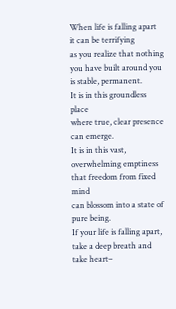When life is falling apart
it can be terrifying
as you realize that nothing
you have built around you
is stable, permanent.
It is in this groundless place
where true, clear presence can emerge.
It is in this vast, overwhelming emptiness
that freedom from fixed mind
can blossom into a state of pure being.
If your life is falling apart,
take a deep breath and take heart–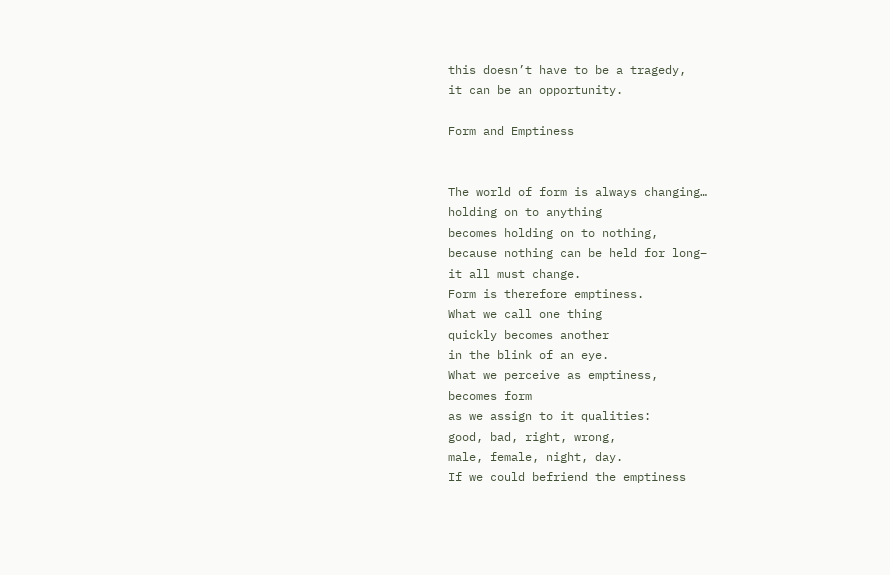this doesn’t have to be a tragedy,
it can be an opportunity.

Form and Emptiness


The world of form is always changing…
holding on to anything
becomes holding on to nothing,
because nothing can be held for long–
it all must change.
Form is therefore emptiness.
What we call one thing
quickly becomes another
in the blink of an eye.
What we perceive as emptiness,
becomes form
as we assign to it qualities:
good, bad, right, wrong,
male, female, night, day.
If we could befriend the emptiness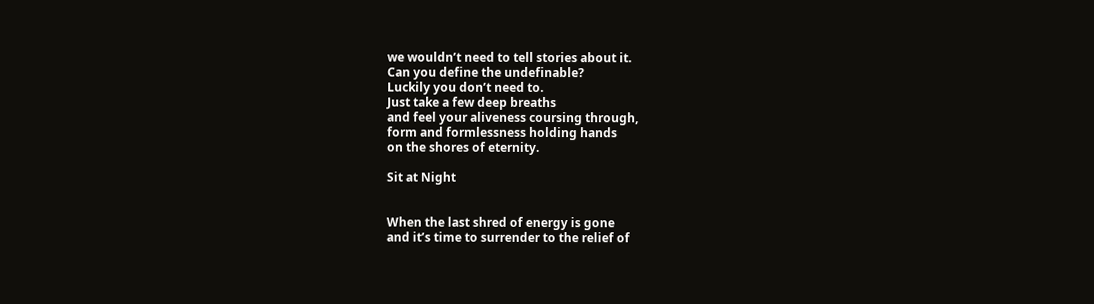we wouldn’t need to tell stories about it.
Can you define the undefinable?
Luckily you don’t need to.
Just take a few deep breaths
and feel your aliveness coursing through,
form and formlessness holding hands
on the shores of eternity.

Sit at Night


When the last shred of energy is gone
and it’s time to surrender to the relief of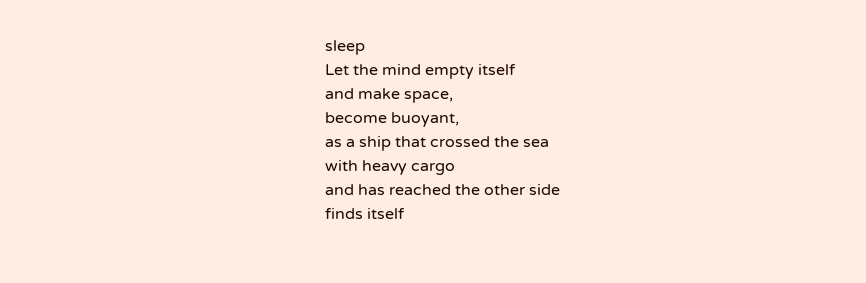sleep
Let the mind empty itself
and make space,
become buoyant,
as a ship that crossed the sea
with heavy cargo
and has reached the other side
finds itself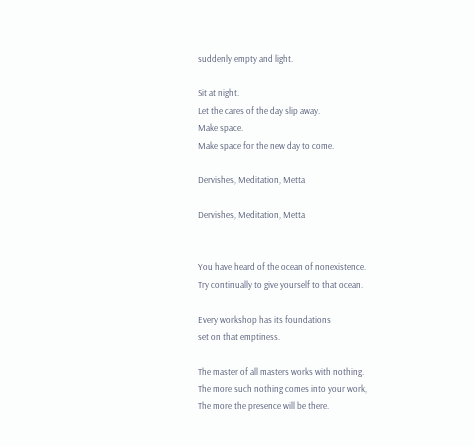suddenly empty and light.

Sit at night.
Let the cares of the day slip away.
Make space.
Make space for the new day to come.

Dervishes, Meditation, Metta

Dervishes, Meditation, Metta


You have heard of the ocean of nonexistence.
Try continually to give yourself to that ocean.

Every workshop has its foundations
set on that emptiness.

The master of all masters works with nothing.
The more such nothing comes into your work,
The more the presence will be there.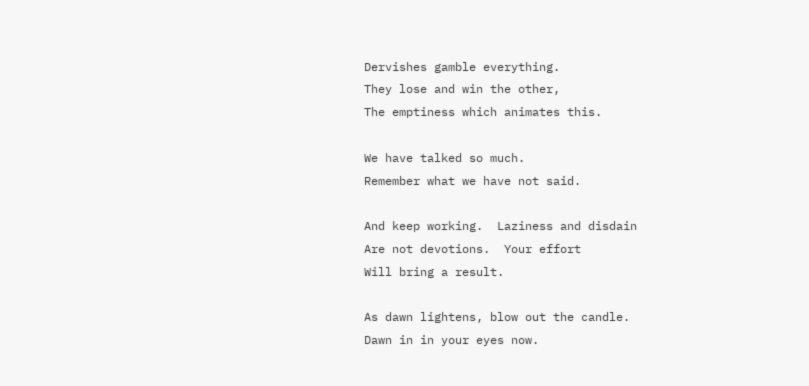Dervishes gamble everything.
They lose and win the other,
The emptiness which animates this.

We have talked so much.
Remember what we have not said.

And keep working.  Laziness and disdain
Are not devotions.  Your effort
Will bring a result.

As dawn lightens, blow out the candle.
Dawn in in your eyes now.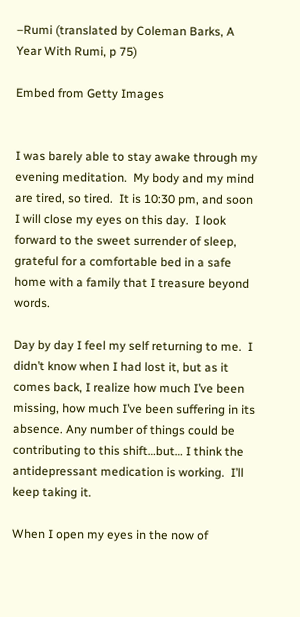–Rumi (translated by Coleman Barks, A Year With Rumi, p 75)

Embed from Getty Images


I was barely able to stay awake through my evening meditation.  My body and my mind are tired, so tired.  It is 10:30 pm, and soon I will close my eyes on this day.  I look forward to the sweet surrender of sleep, grateful for a comfortable bed in a safe home with a family that I treasure beyond words.

Day by day I feel my self returning to me.  I didn’t know when I had lost it, but as it comes back, I realize how much I’ve been missing, how much I’ve been suffering in its absence. Any number of things could be contributing to this shift…but… I think the antidepressant medication is working.  I’ll keep taking it.

When I open my eyes in the now of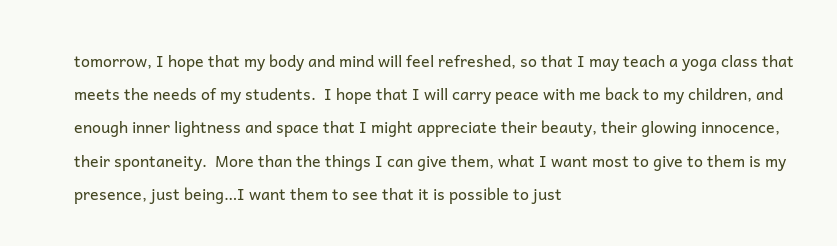tomorrow, I hope that my body and mind will feel refreshed, so that I may teach a yoga class that meets the needs of my students.  I hope that I will carry peace with me back to my children, and enough inner lightness and space that I might appreciate their beauty, their glowing innocence, their spontaneity.  More than the things I can give them, what I want most to give to them is my presence, just being…I want them to see that it is possible to just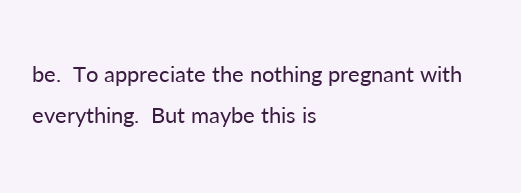be.  To appreciate the nothing pregnant with everything.  But maybe this is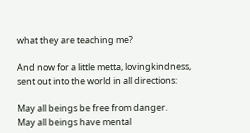what they are teaching me?

And now for a little metta, lovingkindness, sent out into the world in all directions:

May all beings be free from danger.
May all beings have mental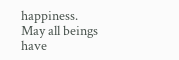happiness.
May all beings have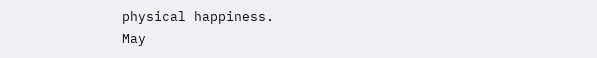physical happiness.
May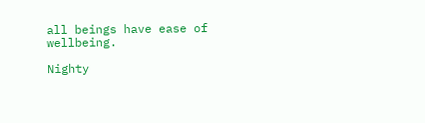all beings have ease of wellbeing.

Nighty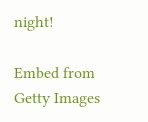night!

Embed from Getty Images